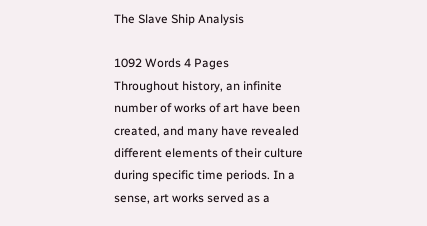The Slave Ship Analysis

1092 Words 4 Pages
Throughout history, an infinite number of works of art have been created, and many have revealed different elements of their culture during specific time periods. In a sense, art works served as a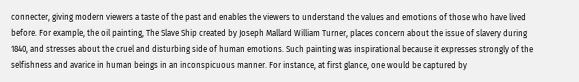connecter, giving modern viewers a taste of the past and enables the viewers to understand the values and emotions of those who have lived before. For example, the oil painting, The Slave Ship created by Joseph Mallard William Turner, places concern about the issue of slavery during 1840, and stresses about the cruel and disturbing side of human emotions. Such painting was inspirational because it expresses strongly of the selfishness and avarice in human beings in an inconspicuous manner. For instance, at first glance, one would be captured by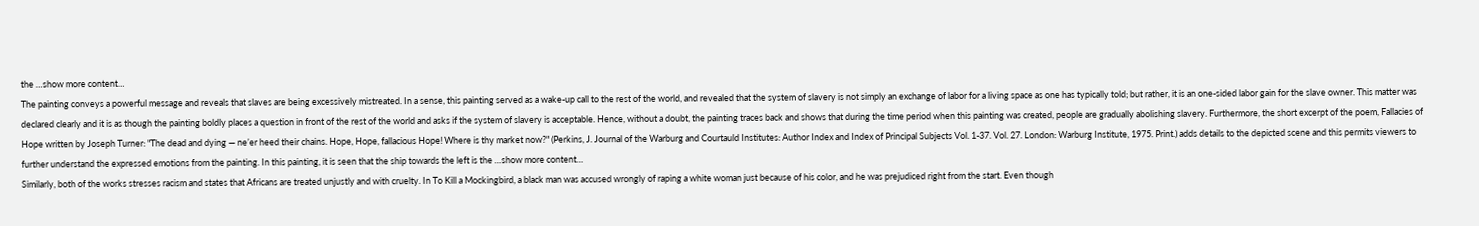the …show more content…
The painting conveys a powerful message and reveals that slaves are being excessively mistreated. In a sense, this painting served as a wake-up call to the rest of the world, and revealed that the system of slavery is not simply an exchange of labor for a living space as one has typically told; but rather, it is an one-sided labor gain for the slave owner. This matter was declared clearly and it is as though the painting boldly places a question in front of the rest of the world and asks if the system of slavery is acceptable. Hence, without a doubt, the painting traces back and shows that during the time period when this painting was created, people are gradually abolishing slavery. Furthermore, the short excerpt of the poem, Fallacies of Hope written by Joseph Turner: "The dead and dying — ne’er heed their chains. Hope, Hope, fallacious Hope! Where is thy market now?" (Perkins, J. Journal of the Warburg and Courtauld Institutes: Author Index and Index of Principal Subjects Vol. 1-37. Vol. 27. London: Warburg Institute, 1975. Print.) adds details to the depicted scene and this permits viewers to further understand the expressed emotions from the painting. In this painting, it is seen that the ship towards the left is the …show more content…
Similarly, both of the works stresses racism and states that Africans are treated unjustly and with cruelty. In To Kill a Mockingbird, a black man was accused wrongly of raping a white woman just because of his color, and he was prejudiced right from the start. Even though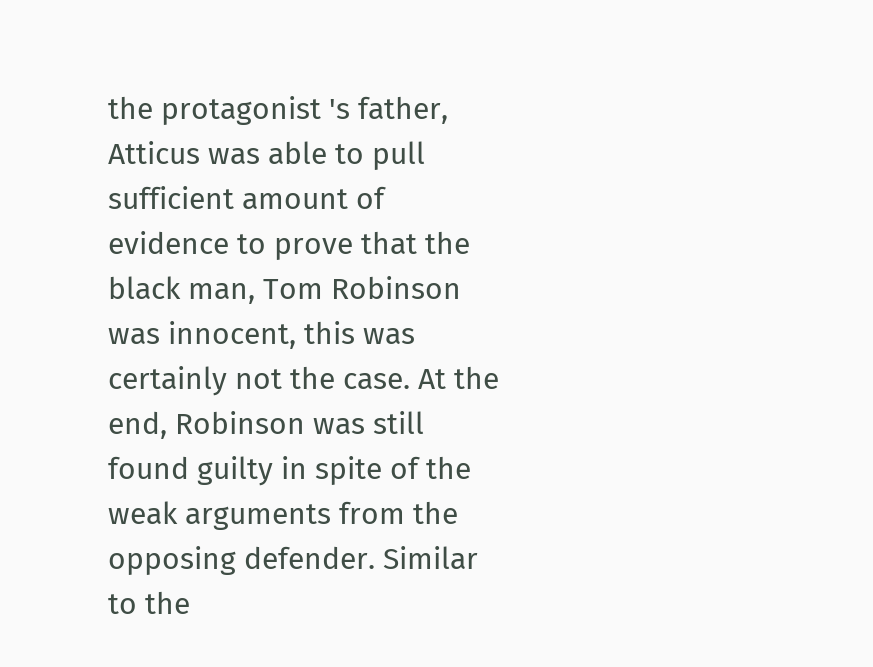the protagonist 's father, Atticus was able to pull sufficient amount of evidence to prove that the black man, Tom Robinson was innocent, this was certainly not the case. At the end, Robinson was still found guilty in spite of the weak arguments from the opposing defender. Similar to the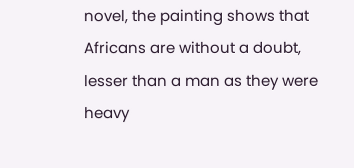novel, the painting shows that Africans are without a doubt, lesser than a man as they were heavy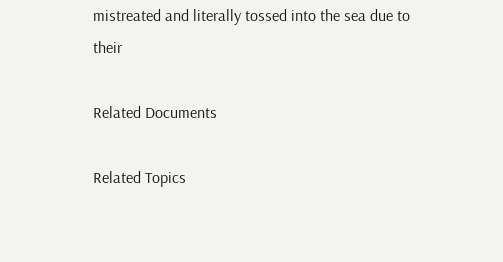mistreated and literally tossed into the sea due to their

Related Documents

Related Topics